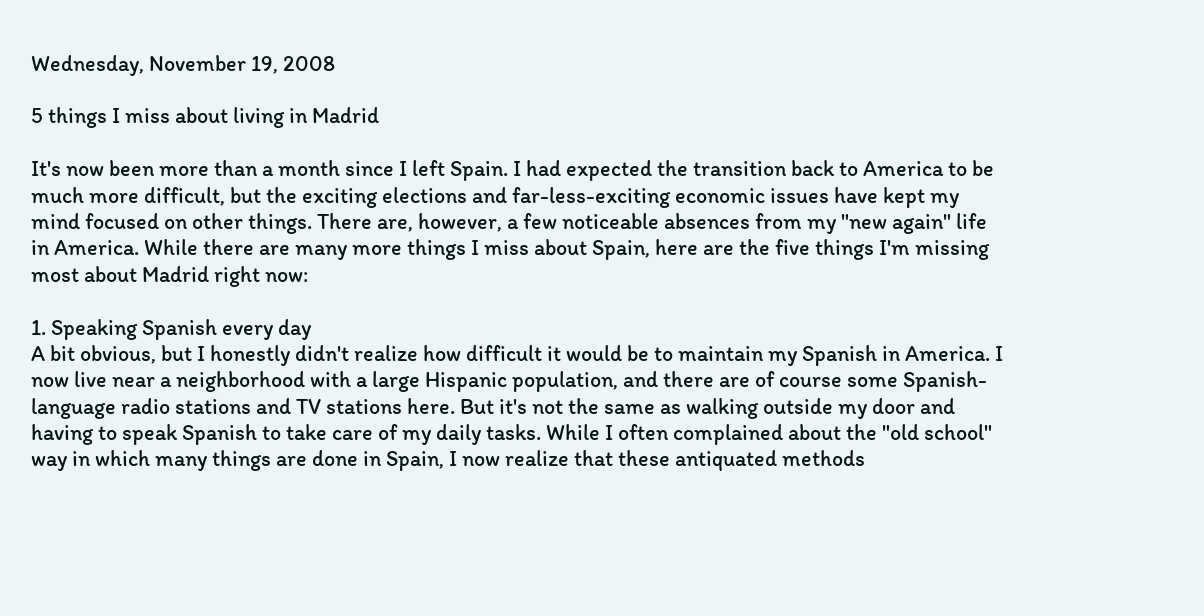Wednesday, November 19, 2008

5 things I miss about living in Madrid

It's now been more than a month since I left Spain. I had expected the transition back to America to be much more difficult, but the exciting elections and far-less-exciting economic issues have kept my mind focused on other things. There are, however, a few noticeable absences from my "new again" life in America. While there are many more things I miss about Spain, here are the five things I'm missing most about Madrid right now:

1. Speaking Spanish every day
A bit obvious, but I honestly didn't realize how difficult it would be to maintain my Spanish in America. I now live near a neighborhood with a large Hispanic population, and there are of course some Spanish-language radio stations and TV stations here. But it's not the same as walking outside my door and having to speak Spanish to take care of my daily tasks. While I often complained about the "old school" way in which many things are done in Spain, I now realize that these antiquated methods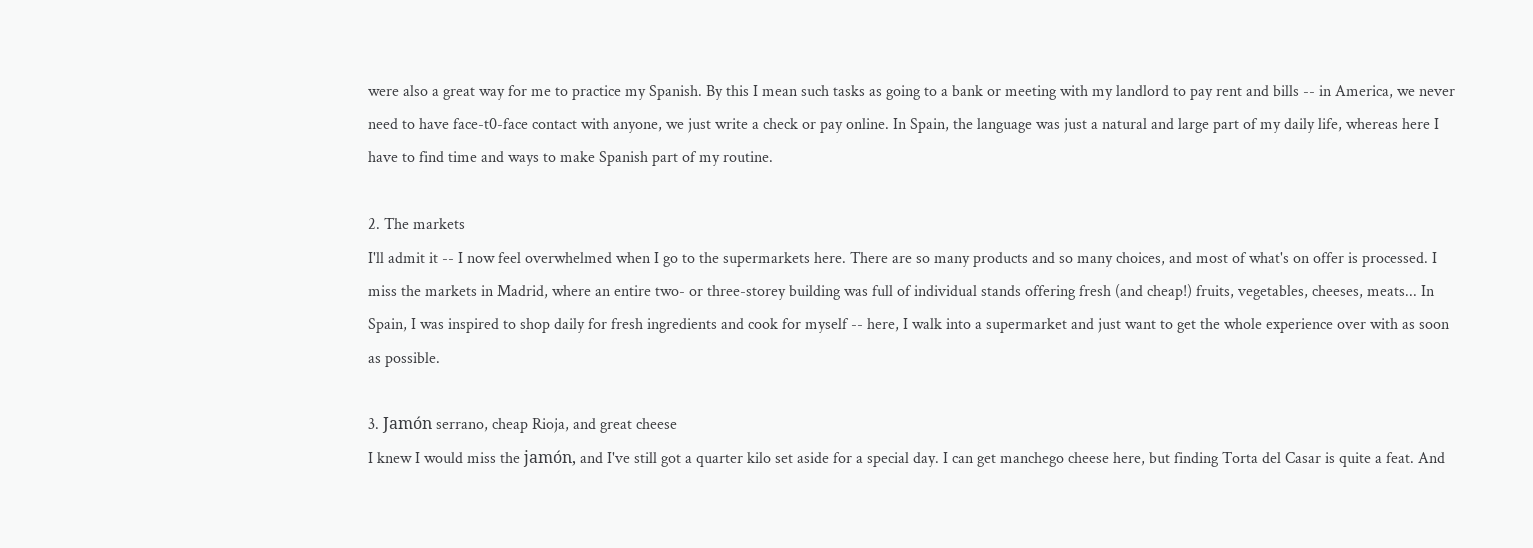were also a great way for me to practice my Spanish. By this I mean such tasks as going to a bank or meeting with my landlord to pay rent and bills -- in America, we never need to have face-t0-face contact with anyone, we just write a check or pay online. In Spain, the language was just a natural and large part of my daily life, whereas here I have to find time and ways to make Spanish part of my routine.

2. The markets
I'll admit it -- I now feel overwhelmed when I go to the supermarkets here. There are so many products and so many choices, and most of what's on offer is processed. I miss the markets in Madrid, where an entire two- or three-storey building was full of individual stands offering fresh (and cheap!) fruits, vegetables, cheeses, meats... In Spain, I was inspired to shop daily for fresh ingredients and cook for myself -- here, I walk into a supermarket and just want to get the whole experience over with as soon as possible.

3. Jamón serrano, cheap Rioja, and great cheese
I knew I would miss the jamón, and I've still got a quarter kilo set aside for a special day. I can get manchego cheese here, but finding Torta del Casar is quite a feat. And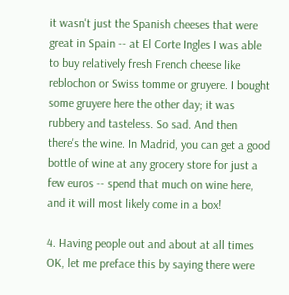it wasn't just the Spanish cheeses that were great in Spain -- at El Corte Ingles I was able to buy relatively fresh French cheese like reblochon or Swiss tomme or gruyere. I bought some gruyere here the other day; it was rubbery and tasteless. So sad. And then there's the wine. In Madrid, you can get a good bottle of wine at any grocery store for just a few euros -- spend that much on wine here, and it will most likely come in a box!

4. Having people out and about at all times
OK, let me preface this by saying there were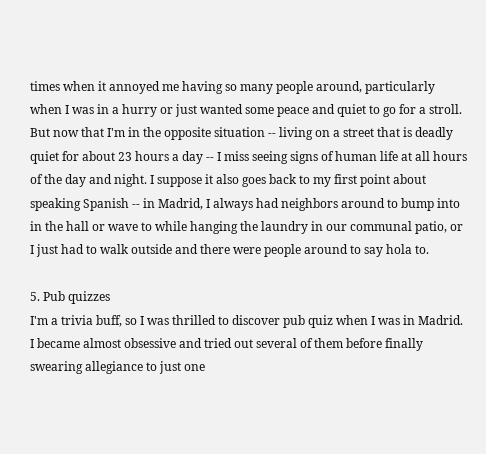times when it annoyed me having so many people around, particularly when I was in a hurry or just wanted some peace and quiet to go for a stroll. But now that I'm in the opposite situation -- living on a street that is deadly quiet for about 23 hours a day -- I miss seeing signs of human life at all hours of the day and night. I suppose it also goes back to my first point about speaking Spanish -- in Madrid, I always had neighbors around to bump into in the hall or wave to while hanging the laundry in our communal patio, or I just had to walk outside and there were people around to say hola to.

5. Pub quizzes
I'm a trivia buff, so I was thrilled to discover pub quiz when I was in Madrid. I became almost obsessive and tried out several of them before finally swearing allegiance to just one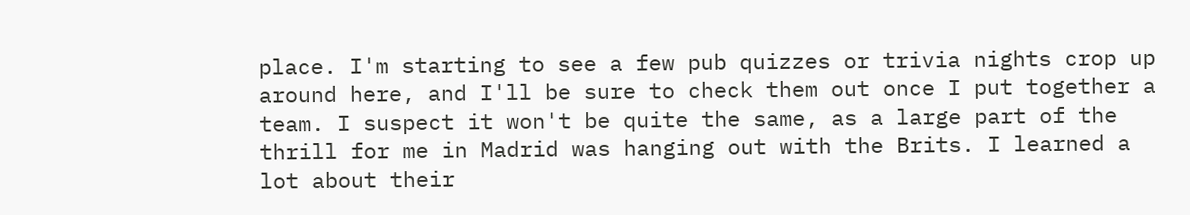place. I'm starting to see a few pub quizzes or trivia nights crop up around here, and I'll be sure to check them out once I put together a team. I suspect it won't be quite the same, as a large part of the thrill for me in Madrid was hanging out with the Brits. I learned a lot about their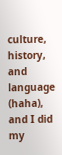culture, history, and language (haha), and I did my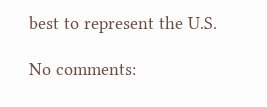best to represent the U.S.

No comments: